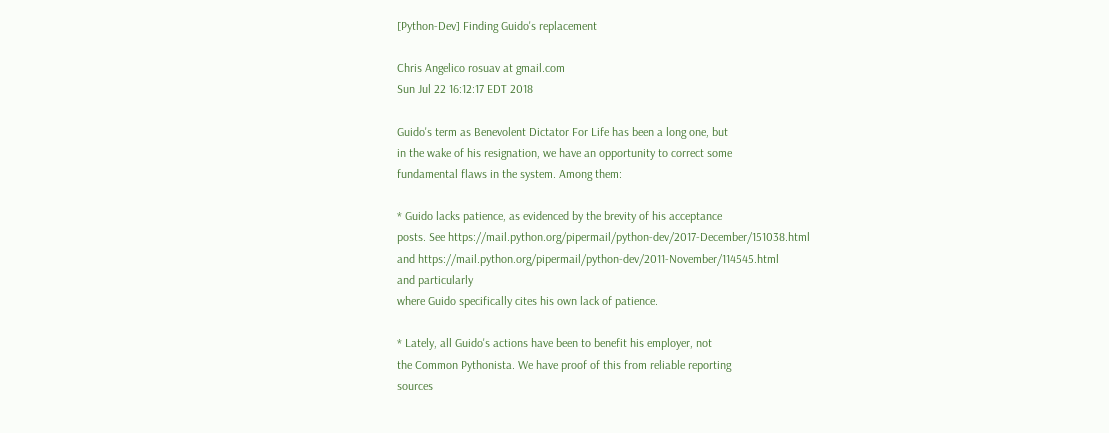[Python-Dev] Finding Guido's replacement

Chris Angelico rosuav at gmail.com
Sun Jul 22 16:12:17 EDT 2018

Guido's term as Benevolent Dictator For Life has been a long one, but
in the wake of his resignation, we have an opportunity to correct some
fundamental flaws in the system. Among them:

* Guido lacks patience, as evidenced by the brevity of his acceptance
posts. See https://mail.python.org/pipermail/python-dev/2017-December/151038.html
and https://mail.python.org/pipermail/python-dev/2011-November/114545.html
and particularly
where Guido specifically cites his own lack of patience.

* Lately, all Guido's actions have been to benefit his employer, not
the Common Pythonista. We have proof of this from reliable reporting
sources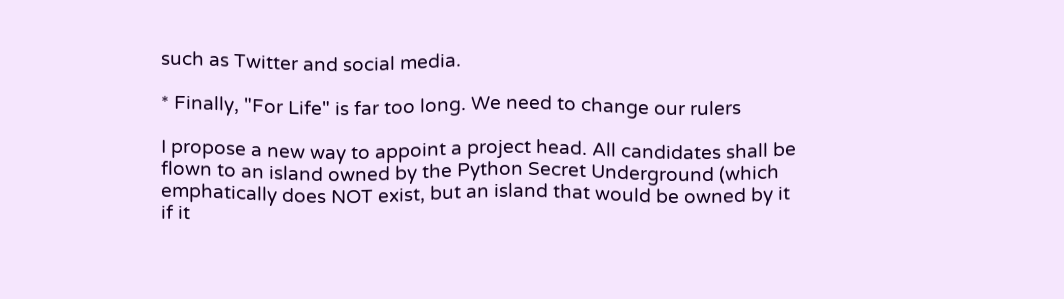such as Twitter and social media.

* Finally, "For Life" is far too long. We need to change our rulers

I propose a new way to appoint a project head. All candidates shall be
flown to an island owned by the Python Secret Underground (which
emphatically does NOT exist, but an island that would be owned by it
if it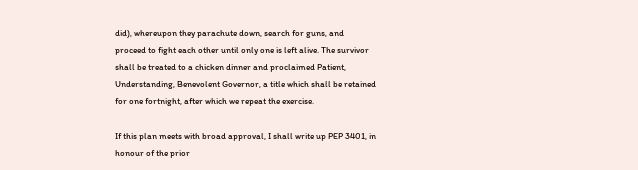did), whereupon they parachute down, search for guns, and
proceed to fight each other until only one is left alive. The survivor
shall be treated to a chicken dinner and proclaimed Patient,
Understanding, Benevolent Governor, a title which shall be retained
for one fortnight, after which we repeat the exercise.

If this plan meets with broad approval, I shall write up PEP 3401, in
honour of the prior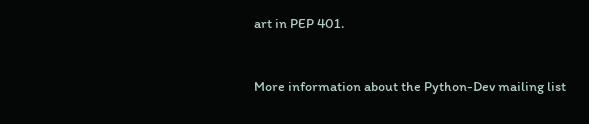art in PEP 401.


More information about the Python-Dev mailing list